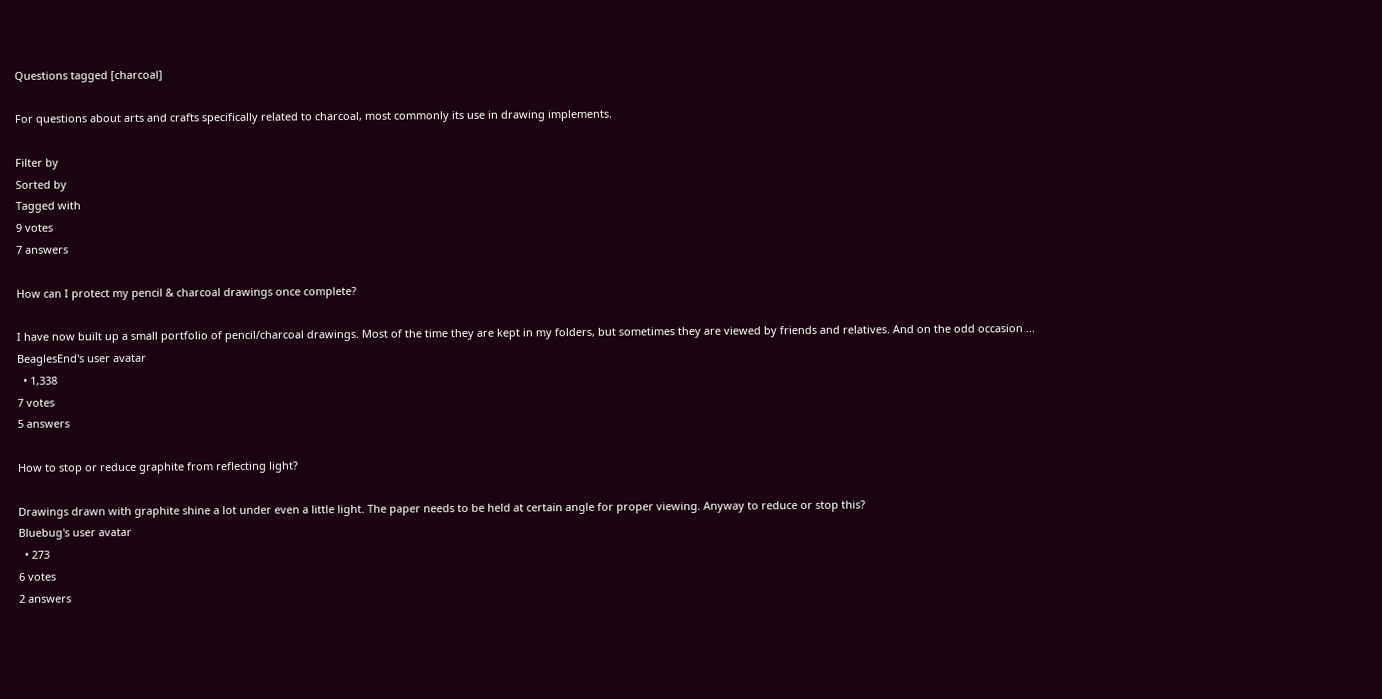Questions tagged [charcoal]

For questions about arts and crafts specifically related to charcoal, most commonly its use in drawing implements.

Filter by
Sorted by
Tagged with
9 votes
7 answers

How can I protect my pencil & charcoal drawings once complete?

I have now built up a small portfolio of pencil/charcoal drawings. Most of the time they are kept in my folders, but sometimes they are viewed by friends and relatives. And on the odd occasion ...
BeaglesEnd's user avatar
  • 1,338
7 votes
5 answers

How to stop or reduce graphite from reflecting light?

Drawings drawn with graphite shine a lot under even a little light. The paper needs to be held at certain angle for proper viewing. Anyway to reduce or stop this?
Bluebug's user avatar
  • 273
6 votes
2 answers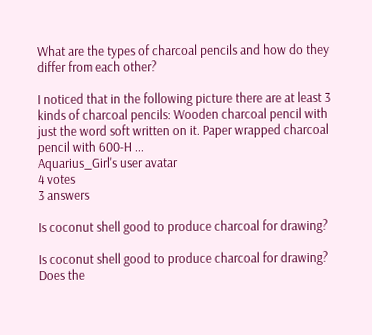What are the types of charcoal pencils and how do they differ from each other?

I noticed that in the following picture there are at least 3 kinds of charcoal pencils: Wooden charcoal pencil with just the word soft written on it. Paper wrapped charcoal pencil with 600-H ...
Aquarius_Girl's user avatar
4 votes
3 answers

Is coconut shell good to produce charcoal for drawing?

Is coconut shell good to produce charcoal for drawing? Does the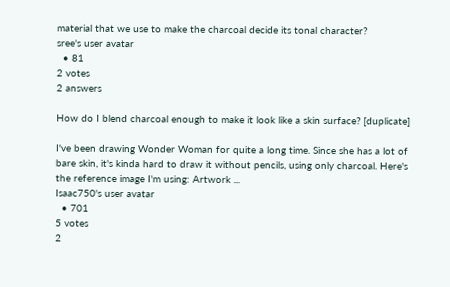material that we use to make the charcoal decide its tonal character?
sree's user avatar
  • 81
2 votes
2 answers

How do I blend charcoal enough to make it look like a skin surface? [duplicate]

I've been drawing Wonder Woman for quite a long time. Since she has a lot of bare skin, it's kinda hard to draw it without pencils, using only charcoal. Here's the reference image I'm using: Artwork ...
Isaac750's user avatar
  • 701
5 votes
2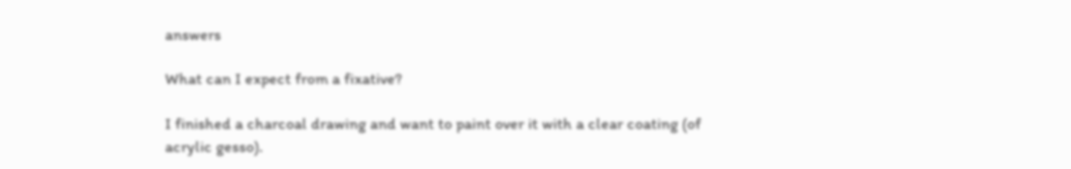answers

What can I expect from a fixative?

I finished a charcoal drawing and want to paint over it with a clear coating (of acrylic gesso).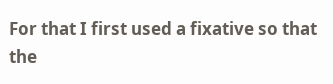For that I first used a fixative so that the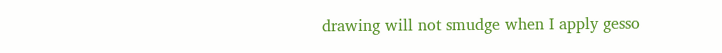drawing will not smudge when I apply gesso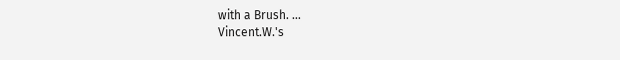with a Brush. ...
Vincent.W.'s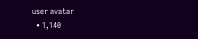user avatar
  • 1,140